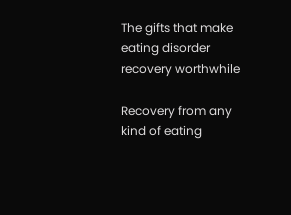The gifts that make eating disorder recovery worthwhile

Recovery from any kind of eating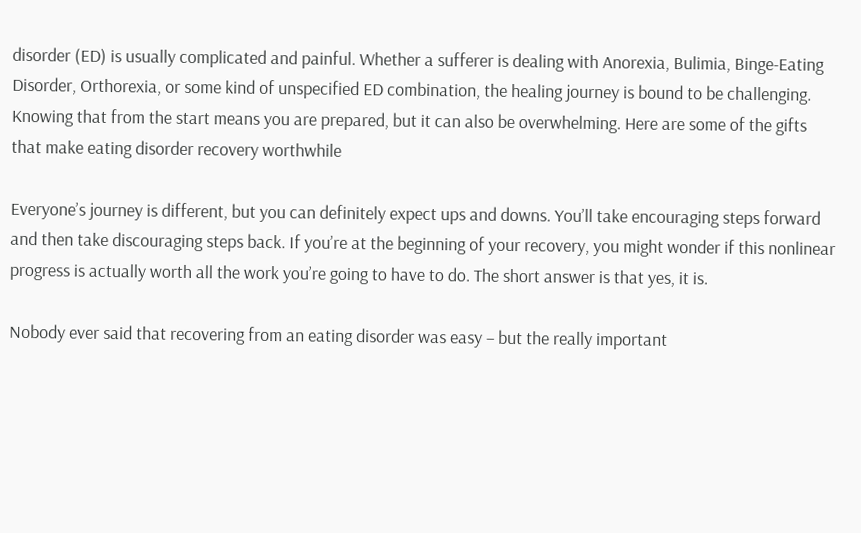disorder (ED) is usually complicated and painful. Whether a sufferer is dealing with Anorexia, Bulimia, Binge-Eating Disorder, Orthorexia, or some kind of unspecified ED combination, the healing journey is bound to be challenging. Knowing that from the start means you are prepared, but it can also be overwhelming. Here are some of the gifts that make eating disorder recovery worthwhile

Everyone’s journey is different, but you can definitely expect ups and downs. You’ll take encouraging steps forward and then take discouraging steps back. If you’re at the beginning of your recovery, you might wonder if this nonlinear progress is actually worth all the work you’re going to have to do. The short answer is that yes, it is.

Nobody ever said that recovering from an eating disorder was easy – but the really important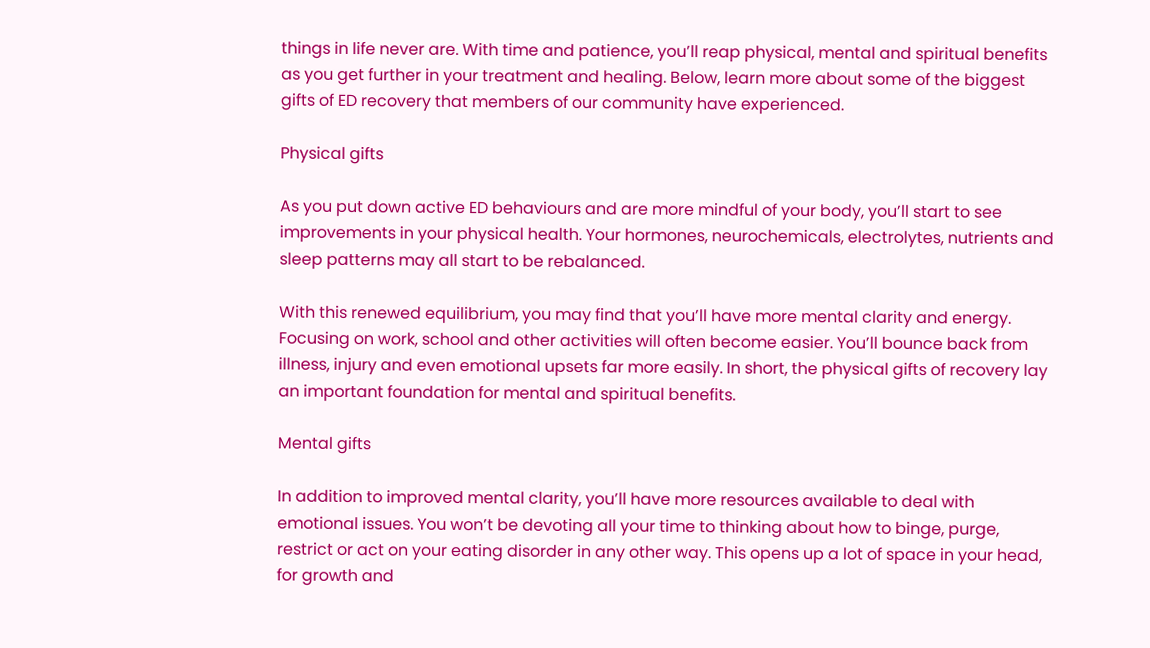things in life never are. With time and patience, you’ll reap physical, mental and spiritual benefits as you get further in your treatment and healing. Below, learn more about some of the biggest gifts of ED recovery that members of our community have experienced.

Physical gifts

As you put down active ED behaviours and are more mindful of your body, you’ll start to see improvements in your physical health. Your hormones, neurochemicals, electrolytes, nutrients and sleep patterns may all start to be rebalanced.

With this renewed equilibrium, you may find that you’ll have more mental clarity and energy. Focusing on work, school and other activities will often become easier. You’ll bounce back from illness, injury and even emotional upsets far more easily. In short, the physical gifts of recovery lay an important foundation for mental and spiritual benefits.

Mental gifts

In addition to improved mental clarity, you’ll have more resources available to deal with emotional issues. You won’t be devoting all your time to thinking about how to binge, purge, restrict or act on your eating disorder in any other way. This opens up a lot of space in your head, for growth and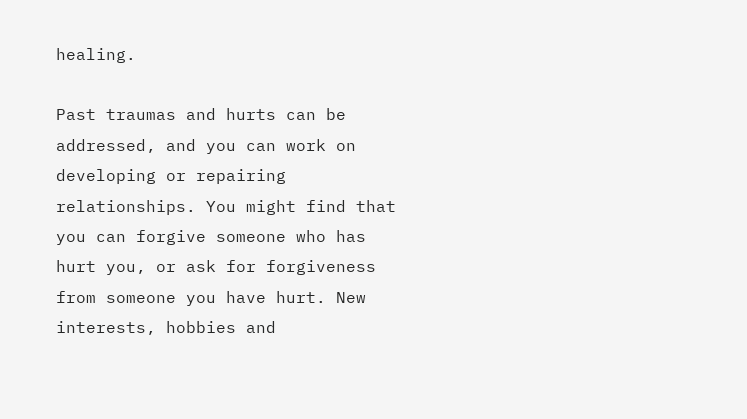healing.

Past traumas and hurts can be addressed, and you can work on developing or repairing relationships. You might find that you can forgive someone who has hurt you, or ask for forgiveness from someone you have hurt. New interests, hobbies and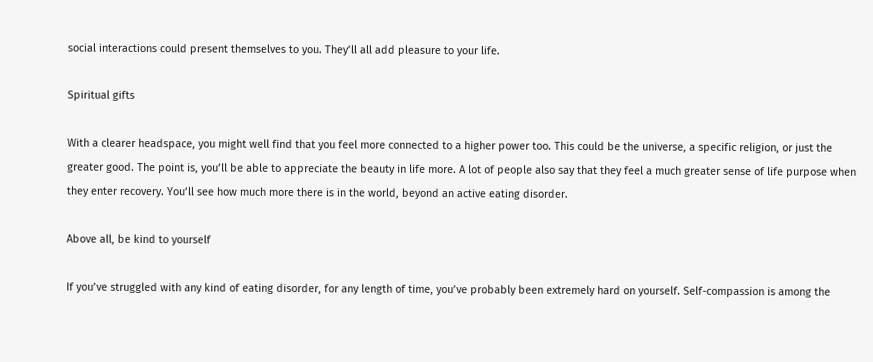social interactions could present themselves to you. They’ll all add pleasure to your life.

Spiritual gifts

With a clearer headspace, you might well find that you feel more connected to a higher power too. This could be the universe, a specific religion, or just the greater good. The point is, you’ll be able to appreciate the beauty in life more. A lot of people also say that they feel a much greater sense of life purpose when they enter recovery. You’ll see how much more there is in the world, beyond an active eating disorder.

Above all, be kind to yourself

If you’ve struggled with any kind of eating disorder, for any length of time, you’ve probably been extremely hard on yourself. Self-compassion is among the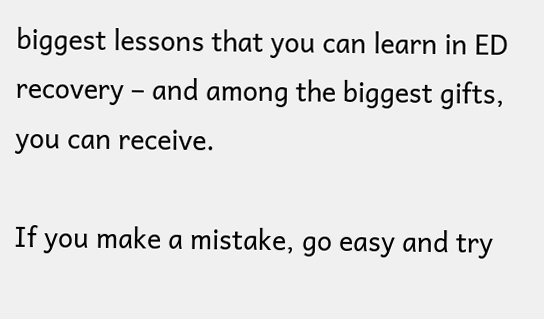biggest lessons that you can learn in ED recovery – and among the biggest gifts, you can receive.

If you make a mistake, go easy and try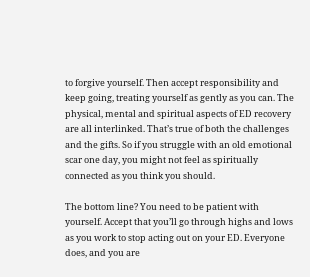to forgive yourself. Then accept responsibility and keep going, treating yourself as gently as you can. The physical, mental and spiritual aspects of ED recovery are all interlinked. That’s true of both the challenges and the gifts. So if you struggle with an old emotional scar one day, you might not feel as spiritually connected as you think you should.

The bottom line? You need to be patient with yourself. Accept that you’ll go through highs and lows as you work to stop acting out on your ED. Everyone does, and you are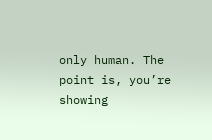only human. The point is, you’re showing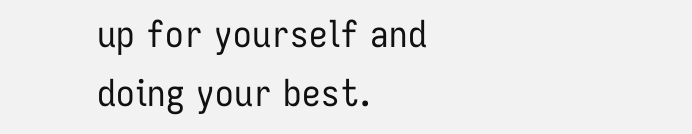up for yourself and doing your best.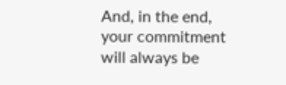And, in the end, your commitment will always be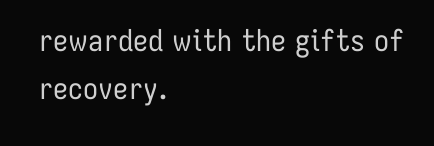rewarded with the gifts of recovery.